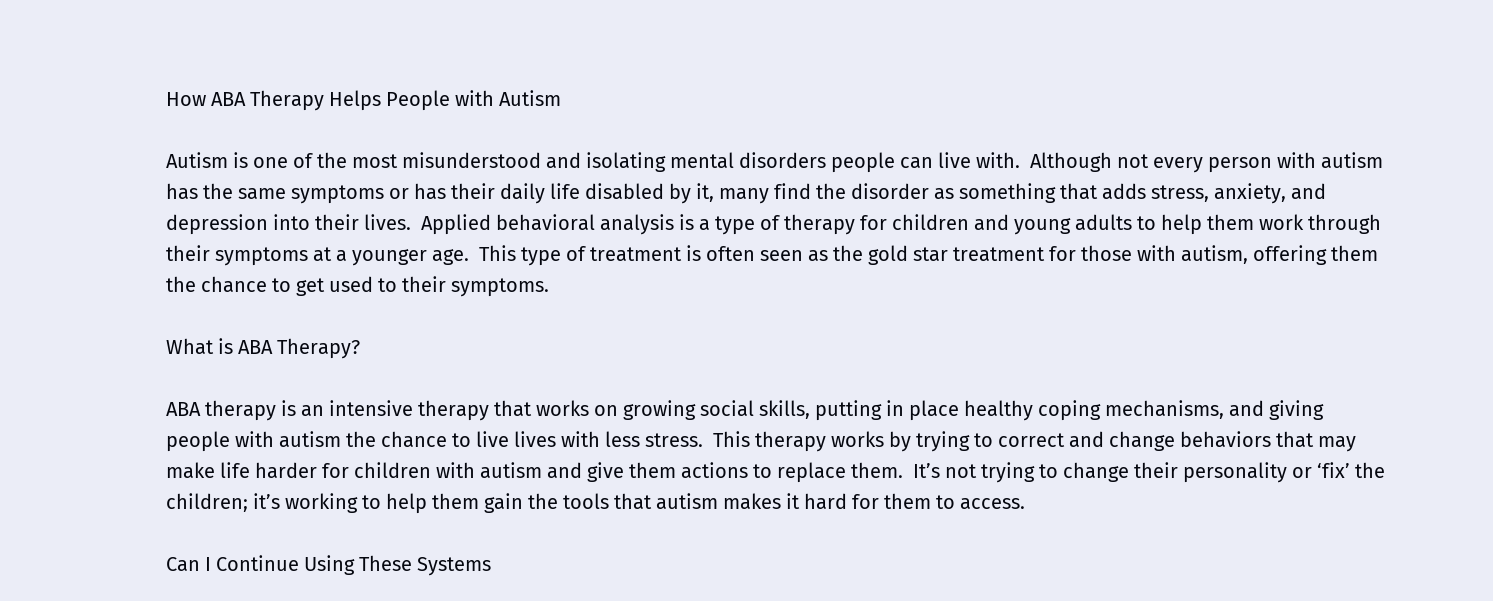How ABA Therapy Helps People with Autism

Autism is one of the most misunderstood and isolating mental disorders people can live with.  Although not every person with autism has the same symptoms or has their daily life disabled by it, many find the disorder as something that adds stress, anxiety, and depression into their lives.  Applied behavioral analysis is a type of therapy for children and young adults to help them work through their symptoms at a younger age.  This type of treatment is often seen as the gold star treatment for those with autism, offering them the chance to get used to their symptoms.

What is ABA Therapy?

ABA therapy is an intensive therapy that works on growing social skills, putting in place healthy coping mechanisms, and giving people with autism the chance to live lives with less stress.  This therapy works by trying to correct and change behaviors that may make life harder for children with autism and give them actions to replace them.  It’s not trying to change their personality or ‘fix’ the children; it’s working to help them gain the tools that autism makes it hard for them to access.

Can I Continue Using These Systems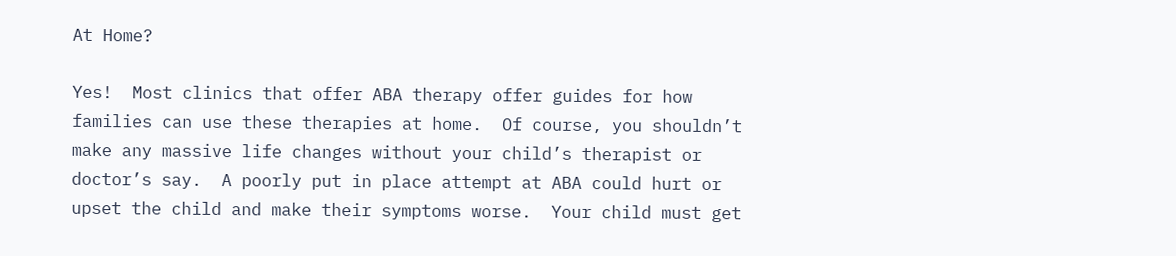At Home?

Yes!  Most clinics that offer ABA therapy offer guides for how families can use these therapies at home.  Of course, you shouldn’t make any massive life changes without your child’s therapist or doctor’s say.  A poorly put in place attempt at ABA could hurt or upset the child and make their symptoms worse.  Your child must get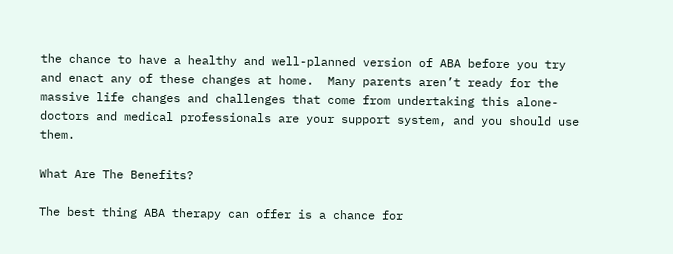the chance to have a healthy and well-planned version of ABA before you try and enact any of these changes at home.  Many parents aren’t ready for the massive life changes and challenges that come from undertaking this alone- doctors and medical professionals are your support system, and you should use them.

What Are The Benefits?

The best thing ABA therapy can offer is a chance for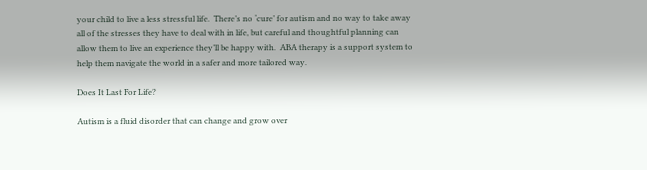your child to live a less stressful life.  There’s no ‘cure’ for autism and no way to take away all of the stresses they have to deal with in life, but careful and thoughtful planning can allow them to live an experience they’ll be happy with.  ABA therapy is a support system to help them navigate the world in a safer and more tailored way.

Does It Last For Life?

Autism is a fluid disorder that can change and grow over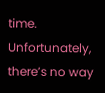time.  Unfortunately, there’s no way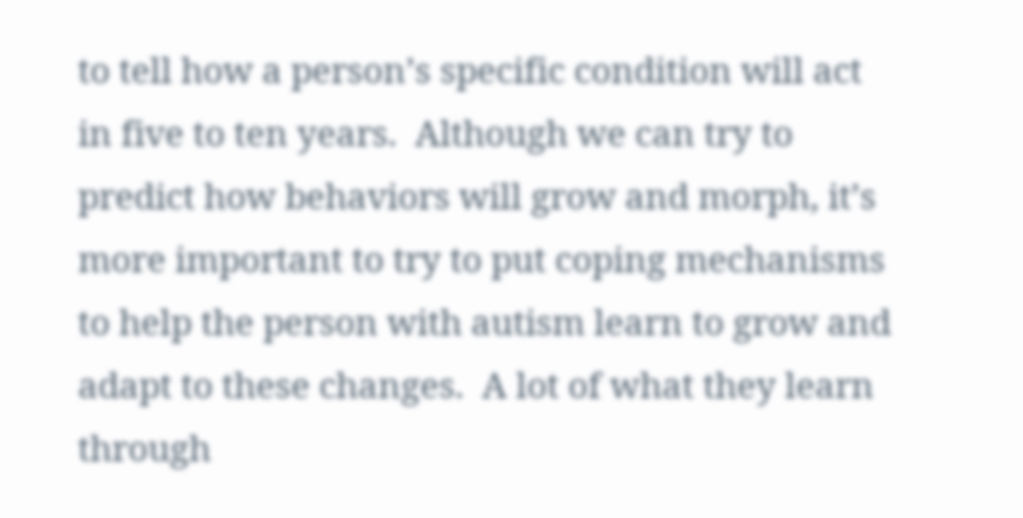to tell how a person’s specific condition will act in five to ten years.  Although we can try to predict how behaviors will grow and morph, it’s more important to try to put coping mechanisms to help the person with autism learn to grow and adapt to these changes.  A lot of what they learn through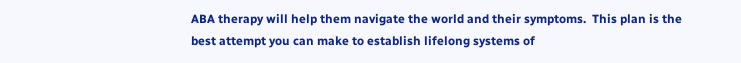ABA therapy will help them navigate the world and their symptoms.  This plan is the best attempt you can make to establish lifelong systems of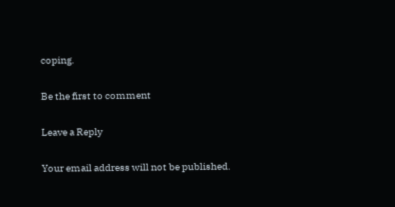coping.

Be the first to comment

Leave a Reply

Your email address will not be published.